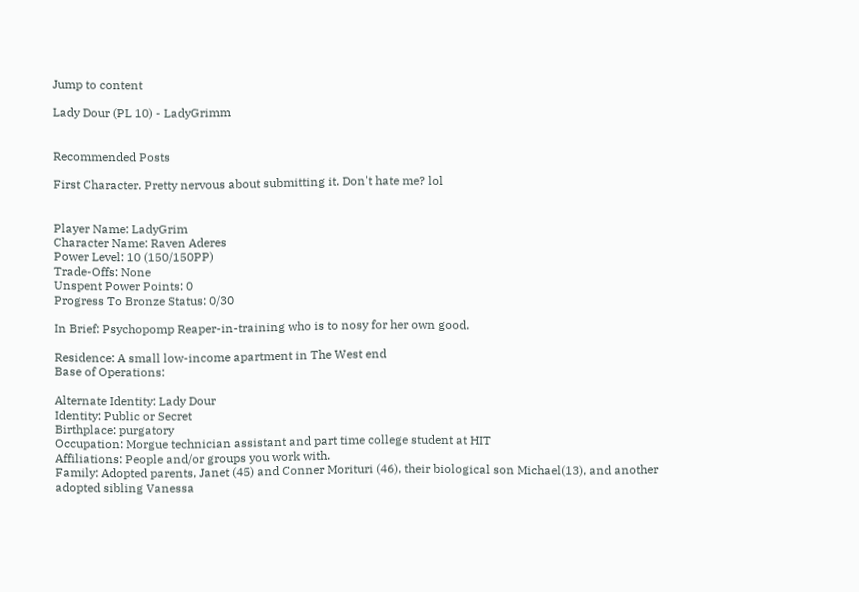Jump to content

Lady Dour (PL 10) - LadyGrimm


Recommended Posts

First Character. Pretty nervous about submitting it. Don't hate me? lol


Player Name: LadyGrim
Character Name: Raven Aderes
Power Level: 10 (150/150PP)
Trade-Offs: None
Unspent Power Points: 0
Progress To Bronze Status: 0/30

In Brief: Psychopomp Reaper-in-training who is to nosy for her own good.

Residence: A small low-income apartment in The West end
Base of Operations:

Alternate Identity: Lady Dour
Identity: Public or Secret
Birthplace: purgatory
Occupation: Morgue technician assistant and part time college student at HIT
Affiliations: People and/or groups you work with.
Family: Adopted parents, Janet (45) and Conner Morituri (46), their biological son Michael(13), and another adopted sibling Vanessa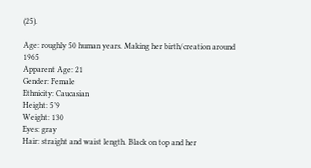(25).

Age: roughly 50 human years. Making her birth/creation around 1965
Apparent Age: 21
Gender: Female
Ethnicity: Caucasian
Height: 5’9
Weight: 130
Eyes: gray
Hair: straight and waist length. Black on top and her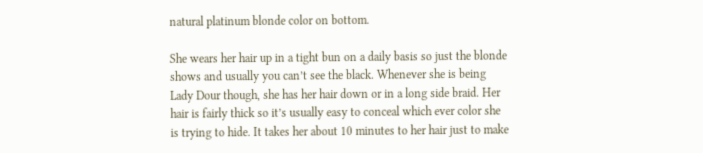natural platinum blonde color on bottom.

She wears her hair up in a tight bun on a daily basis so just the blonde shows and usually you can’t see the black. Whenever she is being Lady Dour though, she has her hair down or in a long side braid. Her hair is fairly thick so it’s usually easy to conceal which ever color she is trying to hide. It takes her about 10 minutes to her hair just to make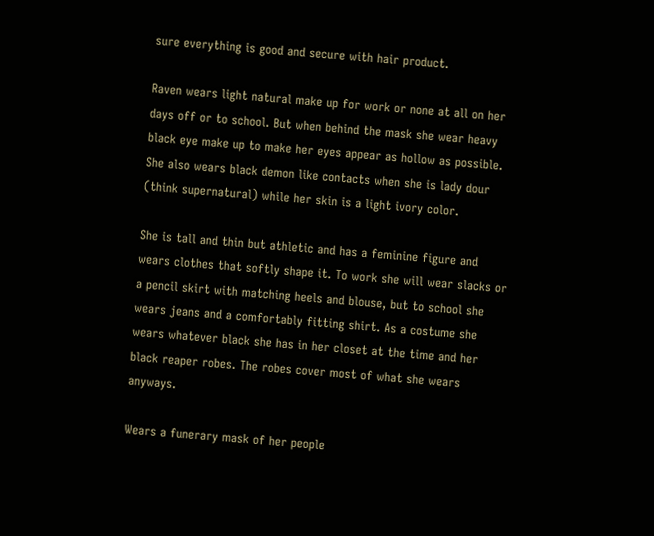sure everything is good and secure with hair product.

Raven wears light natural make up for work or none at all on her days off or to school. But when behind the mask she wear heavy black eye make up to make her eyes appear as hollow as possible. She also wears black demon like contacts when she is lady dour (think supernatural) while her skin is a light ivory color.

She is tall and thin but athletic and has a feminine figure and wears clothes that softly shape it. To work she will wear slacks or a pencil skirt with matching heels and blouse, but to school she wears jeans and a comfortably fitting shirt. As a costume she wears whatever black she has in her closet at the time and her black reaper robes. The robes cover most of what she wears anyways.

Wears a funerary mask of her people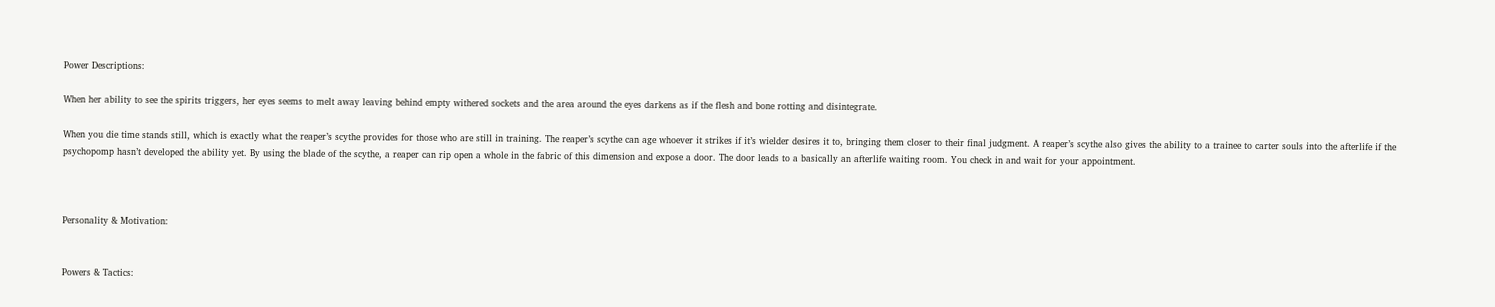Power Descriptions:

When her ability to see the spirits triggers, her eyes seems to melt away leaving behind empty withered sockets and the area around the eyes darkens as if the flesh and bone rotting and disintegrate.

When you die time stands still, which is exactly what the reaper’s scythe provides for those who are still in training. The reaper’s scythe can age whoever it strikes if it’s wielder desires it to, bringing them closer to their final judgment. A reaper’s scythe also gives the ability to a trainee to carter souls into the afterlife if the psychopomp hasn’t developed the ability yet. By using the blade of the scythe, a reaper can rip open a whole in the fabric of this dimension and expose a door. The door leads to a basically an afterlife waiting room. You check in and wait for your appointment.



Personality & Motivation:


Powers & Tactics: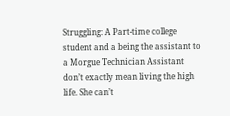Struggling: A Part-time college student and a being the assistant to a Morgue Technician Assistant don’t exactly mean living the high life. She can’t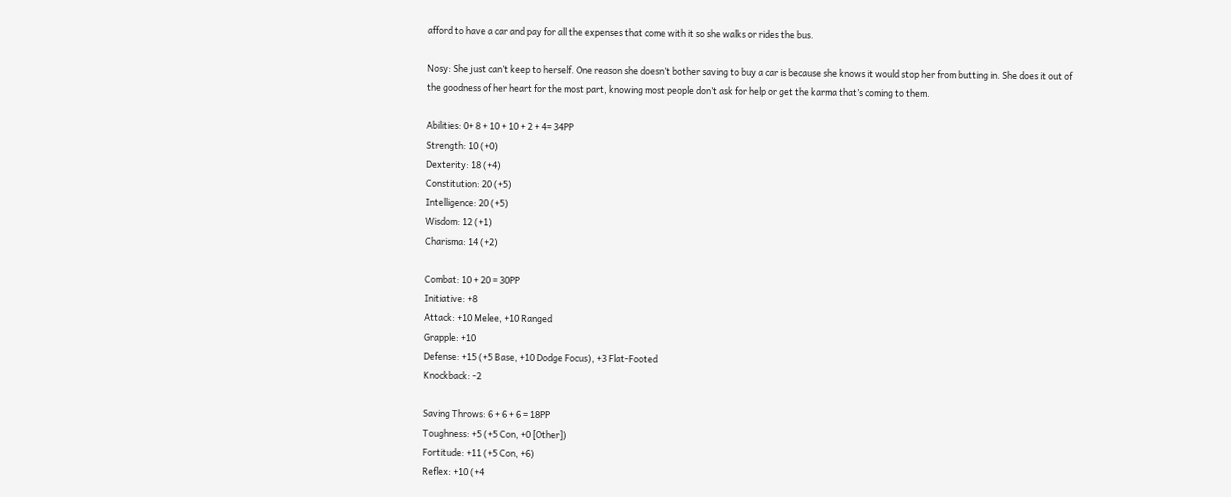afford to have a car and pay for all the expenses that come with it so she walks or rides the bus.

Nosy: She just can’t keep to herself. One reason she doesn’t bother saving to buy a car is because she knows it would stop her from butting in. She does it out of the goodness of her heart for the most part, knowing most people don’t ask for help or get the karma that’s coming to them.

Abilities: 0+ 8 + 10 + 10 + 2 + 4= 34PP
Strength: 10 (+0)
Dexterity: 18 (+4)
Constitution: 20 (+5)
Intelligence: 20 (+5)
Wisdom: 12 (+1)
Charisma: 14 (+2)

Combat: 10 + 20 = 30PP
Initiative: +8
Attack: +10 Melee, +10 Ranged
Grapple: +10
Defense: +15 (+5 Base, +10 Dodge Focus), +3 Flat-Footed
Knockback: -2

Saving Throws: 6 + 6 + 6 = 18PP
Toughness: +5 (+5 Con, +0 [Other])
Fortitude: +11 (+5 Con, +6)
Reflex: +10 (+4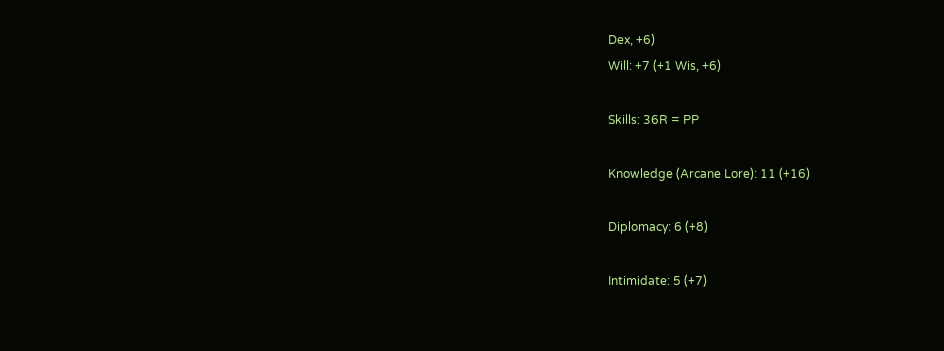Dex, +6)
Will: +7 (+1 Wis, +6)

Skills: 36R = PP

Knowledge (Arcane Lore): 11 (+16)

Diplomacy: 6 (+8)

Intimidate: 5 (+7)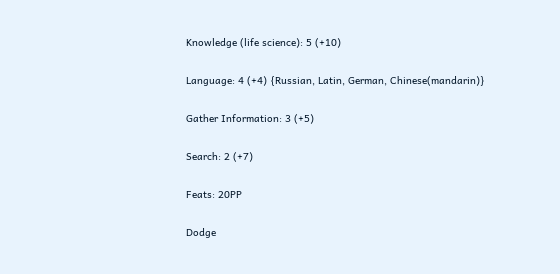Knowledge (life science): 5 (+10)

Language: 4 (+4) {Russian, Latin, German, Chinese(mandarin)}

Gather Information: 3 (+5)

Search: 2 (+7)

Feats: 20PP

Dodge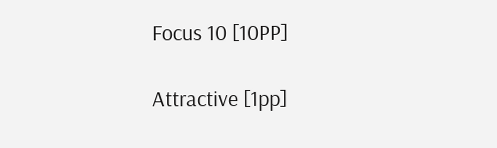Focus 10 [10PP]

Attractive [1pp]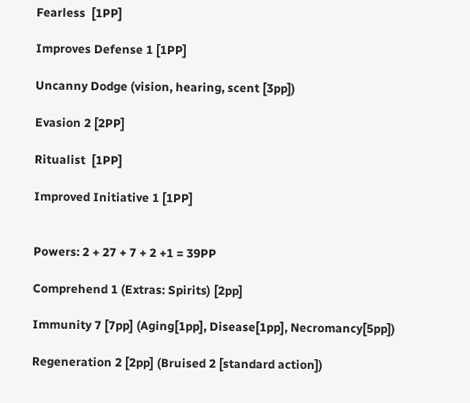Fearless  [1PP]

Improves Defense 1 [1PP]

Uncanny Dodge (vision, hearing, scent [3pp])

Evasion 2 [2PP]

Ritualist  [1PP]

Improved Initiative 1 [1PP]


Powers: 2 + 27 + 7 + 2 +1 = 39PP

Comprehend 1 (Extras: Spirits) [2pp]

Immunity 7 [7pp] (Aging[1pp], Disease[1pp], Necromancy[5pp])

Regeneration 2 [2pp] (Bruised 2 [standard action])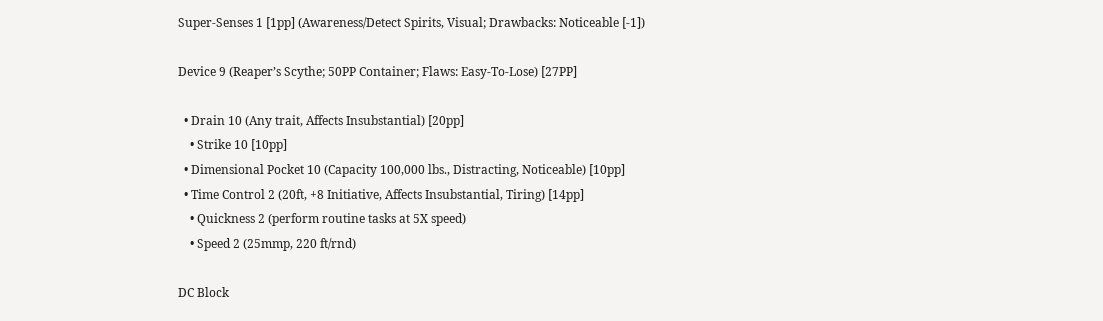Super-Senses 1 [1pp] (Awareness/Detect Spirits, Visual; Drawbacks: Noticeable [-1])

Device 9 (Reaper’s Scythe; 50PP Container; Flaws: Easy-To-Lose) [27PP]

  • Drain 10 (Any trait, Affects Insubstantial) [20pp]
    • Strike 10 [10pp]
  • Dimensional Pocket 10 (Capacity 100,000 lbs., Distracting, Noticeable) [10pp]
  • Time Control 2 (20ft, +8 Initiative, Affects Insubstantial, Tiring) [14pp]
    • Quickness 2 (perform routine tasks at 5X speed)
    • Speed 2 (25mmp, 220 ft/rnd)

DC Block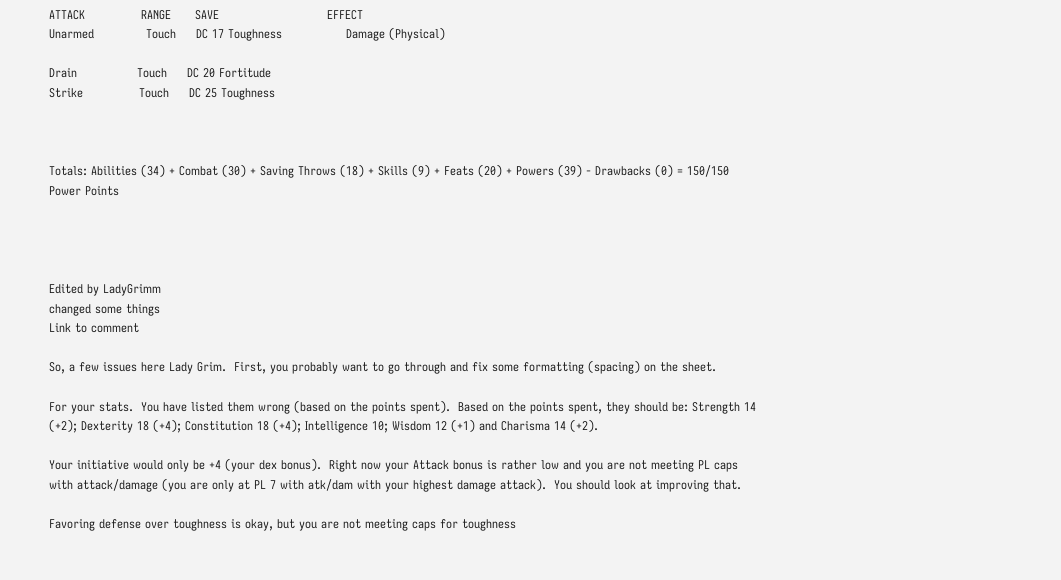ATTACK              RANGE      SAVE                           EFFECT
Unarmed             Touch     DC 17 Toughness                Damage (Physical)

Drain               Touch     DC 20 Fortitude
Strike              Touch     DC 25 Toughness



Totals: Abilities (34) + Combat (30) + Saving Throws (18) + Skills (9) + Feats (20) + Powers (39) - Drawbacks (0) = 150/150 Power Points




Edited by LadyGrimm
changed some things
Link to comment

So, a few issues here Lady Grim.  First, you probably want to go through and fix some formatting (spacing) on the sheet.

For your stats.  You have listed them wrong (based on the points spent).  Based on the points spent, they should be: Strength 14 (+2); Dexterity 18 (+4); Constitution 18 (+4); Intelligence 10; Wisdom 12 (+1) and Charisma 14 (+2).

Your initiative would only be +4 (your dex bonus).  Right now your Attack bonus is rather low and you are not meeting PL caps with attack/damage (you are only at PL 7 with atk/dam with your highest damage attack).  You should look at improving that.

Favoring defense over toughness is okay, but you are not meeting caps for toughness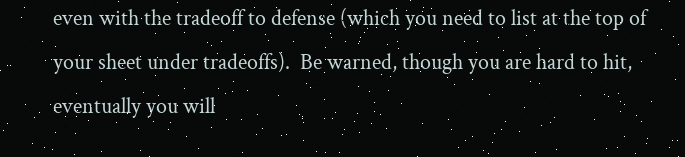even with the tradeoff to defense (which you need to list at the top of your sheet under tradeoffs).  Be warned, though you are hard to hit, eventually you will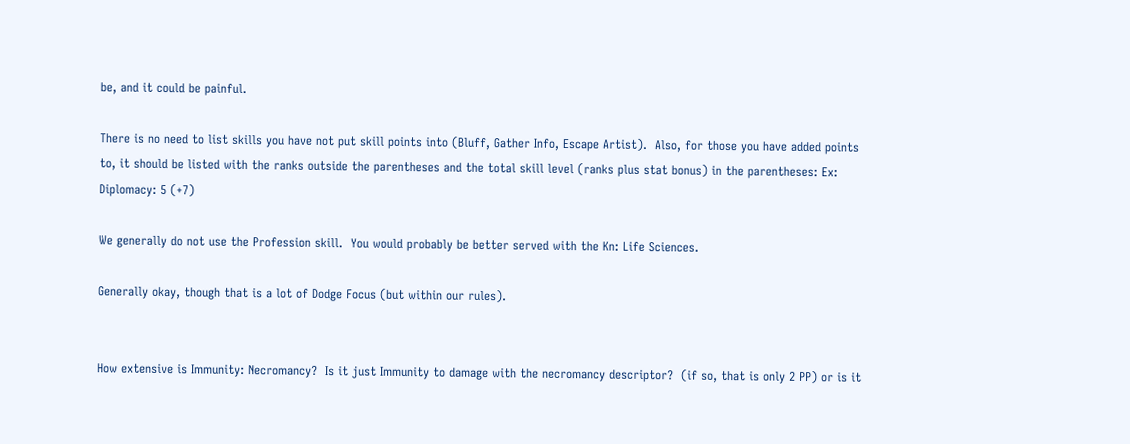be, and it could be painful.

There is no need to list skills you have not put skill points into (Bluff, Gather Info, Escape Artist).  Also, for those you have added points to, it should be listed with the ranks outside the parentheses and the total skill level (ranks plus stat bonus) in the parentheses: Ex: Diplomacy: 5 (+7)

We generally do not use the Profession skill.  You would probably be better served with the Kn: Life Sciences.

Generally okay, though that is a lot of Dodge Focus (but within our rules).


How extensive is Immunity: Necromancy?  Is it just Immunity to damage with the necromancy descriptor?  (if so, that is only 2 PP) or is it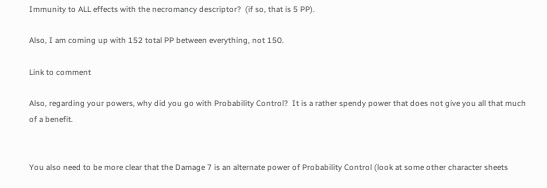Immunity to ALL effects with the necromancy descriptor?  (if so, that is 5 PP).

Also, I am coming up with 152 total PP between everything, not 150.

Link to comment

Also, regarding your powers, why did you go with Probability Control?  It is a rather spendy power that does not give you all that much of a benefit.


You also need to be more clear that the Damage 7 is an alternate power of Probability Control (look at some other character sheets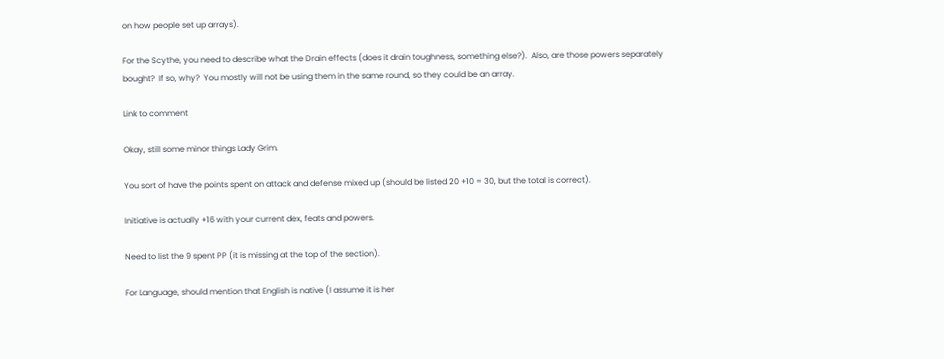on how people set up arrays).

For the Scythe, you need to describe what the Drain effects (does it drain toughness, something else?).  Also, are those powers separately bought?  If so, why?  You mostly will not be using them in the same round, so they could be an array.

Link to comment

Okay, still some minor things Lady Grim.

You sort of have the points spent on attack and defense mixed up (should be listed 20 +10 = 30, but the total is correct).

Initiative is actually +16 with your current dex, feats and powers.

Need to list the 9 spent PP (it is missing at the top of the section).

For Language, should mention that English is native (I assume it is her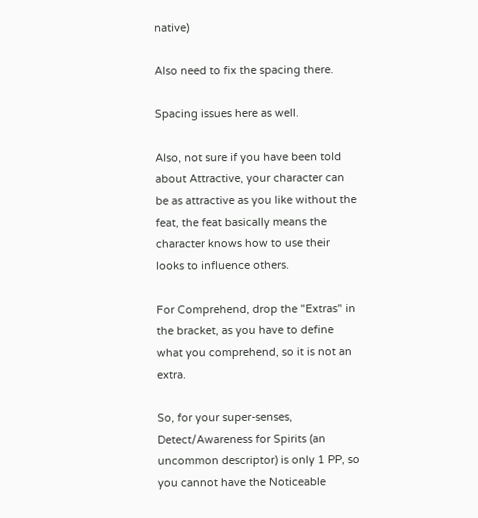native)

Also need to fix the spacing there.

Spacing issues here as well.

Also, not sure if you have been told about Attractive, your character can be as attractive as you like without the feat, the feat basically means the character knows how to use their looks to influence others.

For Comprehend, drop the "Extras" in the bracket, as you have to define what you comprehend, so it is not an extra.

So, for your super-senses, Detect/Awareness for Spirits (an uncommon descriptor) is only 1 PP, so you cannot have the Noticeable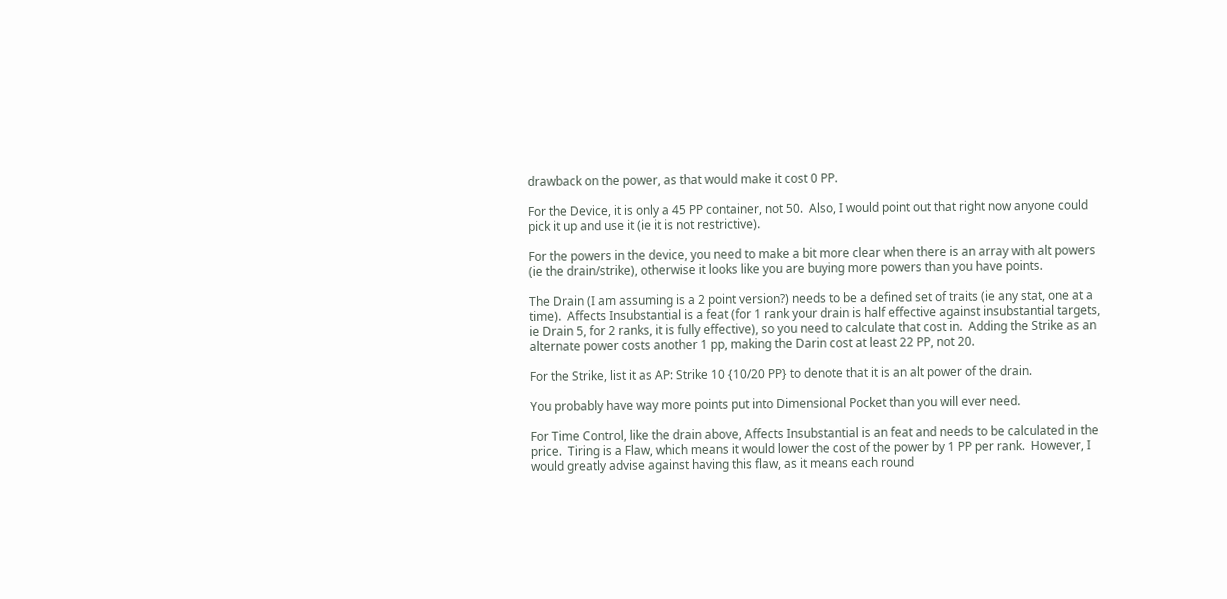drawback on the power, as that would make it cost 0 PP.

For the Device, it is only a 45 PP container, not 50.  Also, I would point out that right now anyone could pick it up and use it (ie it is not restrictive).

For the powers in the device, you need to make a bit more clear when there is an array with alt powers (ie the drain/strike), otherwise it looks like you are buying more powers than you have points.

The Drain (I am assuming is a 2 point version?) needs to be a defined set of traits (ie any stat, one at a time).  Affects Insubstantial is a feat (for 1 rank your drain is half effective against insubstantial targets, ie Drain 5, for 2 ranks, it is fully effective), so you need to calculate that cost in.  Adding the Strike as an alternate power costs another 1 pp, making the Darin cost at least 22 PP, not 20.

For the Strike, list it as AP: Strike 10 {10/20 PP} to denote that it is an alt power of the drain.

You probably have way more points put into Dimensional Pocket than you will ever need.

For Time Control, like the drain above, Affects Insubstantial is an feat and needs to be calculated in the price.  Tiring is a Flaw, which means it would lower the cost of the power by 1 PP per rank.  However, I would greatly advise against having this flaw, as it means each round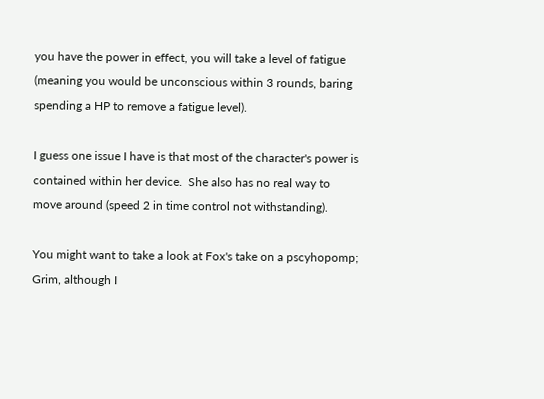you have the power in effect, you will take a level of fatigue (meaning you would be unconscious within 3 rounds, baring spending a HP to remove a fatigue level).

I guess one issue I have is that most of the character's power is contained within her device.  She also has no real way to move around (speed 2 in time control not withstanding).

You might want to take a look at Fox's take on a pscyhopomp; Grim, although I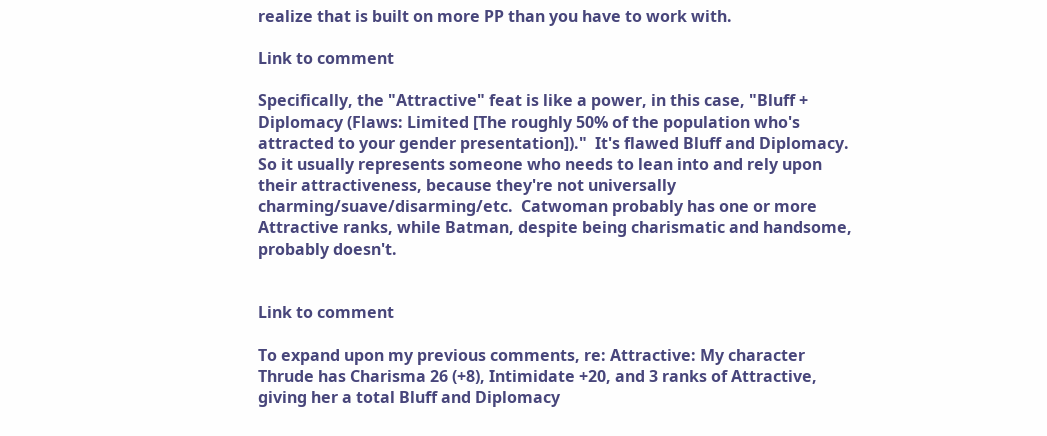realize that is built on more PP than you have to work with.

Link to comment

Specifically, the "Attractive" feat is like a power, in this case, "Bluff + Diplomacy (Flaws: Limited [The roughly 50% of the population who's attracted to your gender presentation])."  It's flawed Bluff and Diplomacy.  So it usually represents someone who needs to lean into and rely upon their attractiveness, because they're not universally charming/suave/disarming/etc.  Catwoman probably has one or more Attractive ranks, while Batman, despite being charismatic and handsome, probably doesn't.


Link to comment

To expand upon my previous comments, re: Attractive: My character Thrude has Charisma 26 (+8), Intimidate +20, and 3 ranks of Attractive, giving her a total Bluff and Diplomacy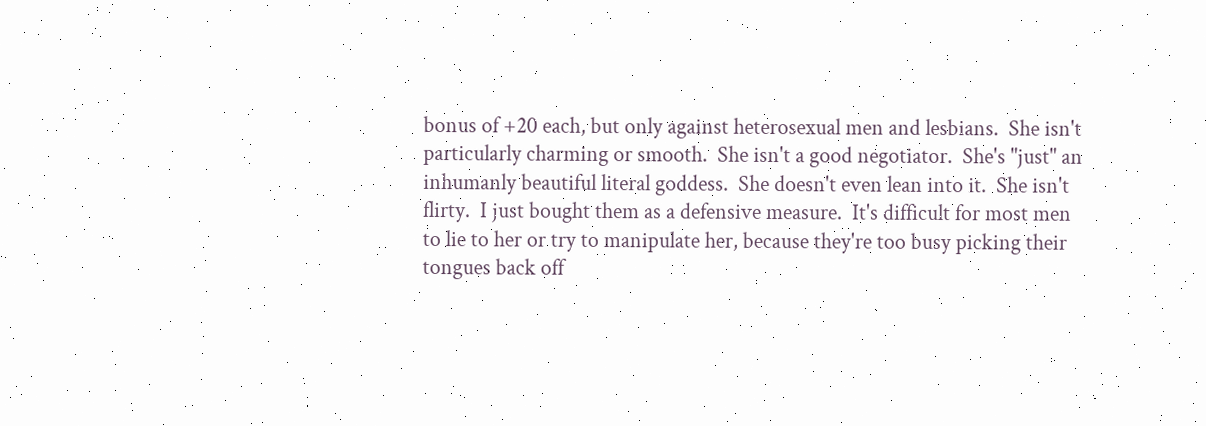bonus of +20 each, but only against heterosexual men and lesbians.  She isn't particularly charming or smooth.  She isn't a good negotiator.  She's "just" an inhumanly beautiful literal goddess.  She doesn't even lean into it.  She isn't flirty.  I just bought them as a defensive measure.  It's difficult for most men to lie to her or try to manipulate her, because they're too busy picking their tongues back off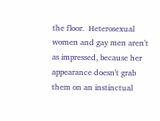the floor.  Heterosexual women and gay men aren't as impressed, because her appearance doesn't grab them on an instinctual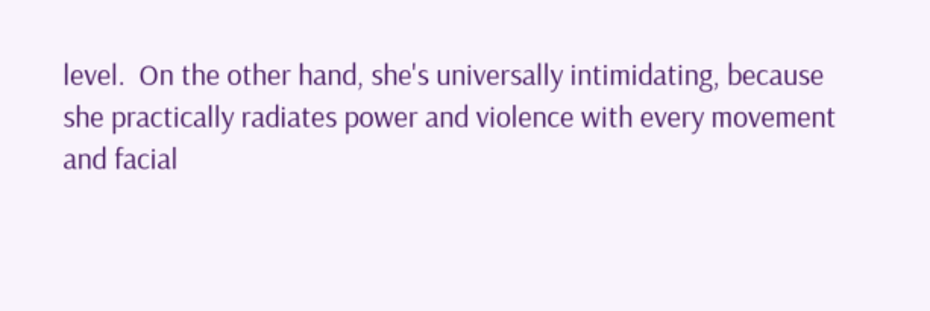level.  On the other hand, she's universally intimidating, because she practically radiates power and violence with every movement and facial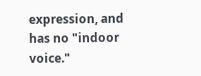expression, and has no "indoor voice."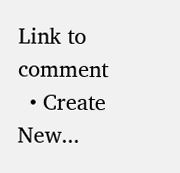Link to comment
  • Create New...